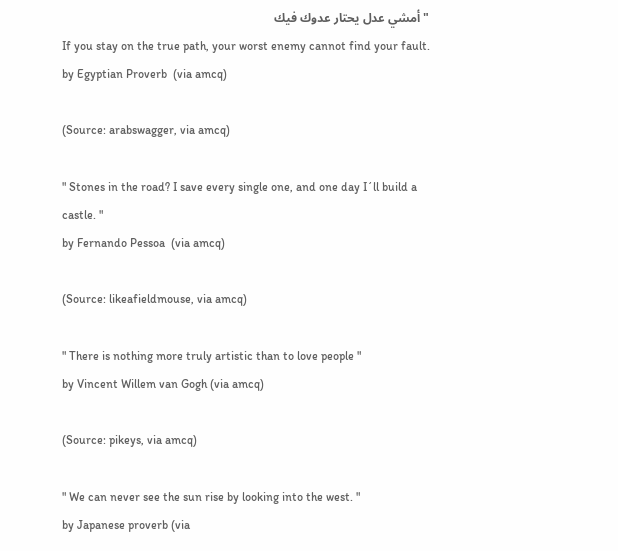" أمشي عدل يحتار عدوك فيك
If you stay on the true path, your worst enemy cannot find your fault.
by Egyptian Proverb  (via amcq)

(Source: arabswagger, via amcq)

" Stones in the road? I save every single one, and one day I´ll build a castle. "
by Fernando Pessoa  (via amcq)

(Source: likeafieldmouse, via amcq)

" There is nothing more truly artistic than to love people "
by Vincent Willem van Gogh (via amcq)

(Source: pikeys, via amcq)

" We can never see the sun rise by looking into the west. "
by Japanese proverb (via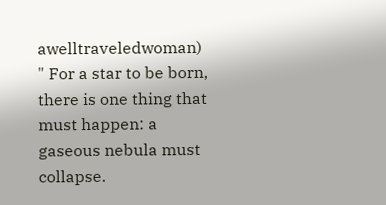awelltraveledwoman)
" For a star to be born, there is one thing that must happen: a gaseous nebula must collapse.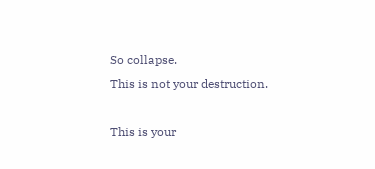So collapse.
This is not your destruction.

This is your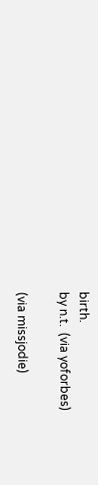birth.
by n.t.  (via yoforbes)

(via missjodie)